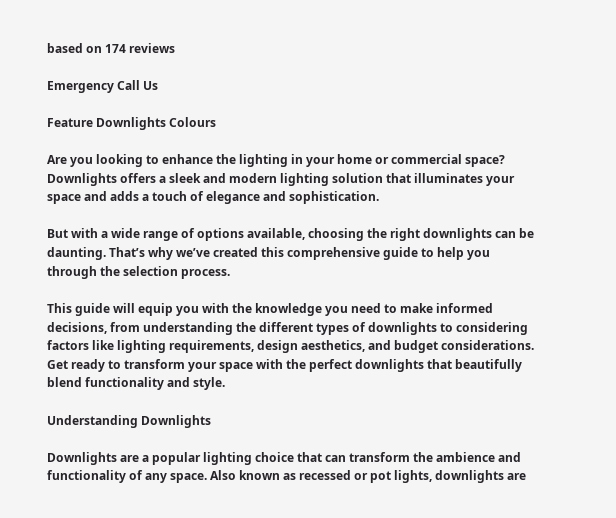based on 174 reviews

Emergency Call Us

Feature Downlights Colours

Are you looking to enhance the lighting in your home or commercial space? Downlights offers a sleek and modern lighting solution that illuminates your space and adds a touch of elegance and sophistication.

But with a wide range of options available, choosing the right downlights can be daunting. That’s why we’ve created this comprehensive guide to help you through the selection process.

This guide will equip you with the knowledge you need to make informed decisions, from understanding the different types of downlights to considering factors like lighting requirements, design aesthetics, and budget considerations. Get ready to transform your space with the perfect downlights that beautifully blend functionality and style.

Understanding Downlights

Downlights are a popular lighting choice that can transform the ambience and functionality of any space. Also known as recessed or pot lights, downlights are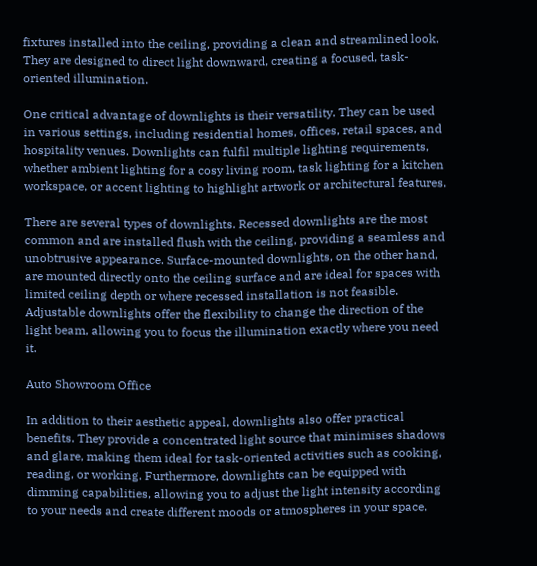fixtures installed into the ceiling, providing a clean and streamlined look. They are designed to direct light downward, creating a focused, task-oriented illumination.

One critical advantage of downlights is their versatility. They can be used in various settings, including residential homes, offices, retail spaces, and hospitality venues. Downlights can fulfil multiple lighting requirements, whether ambient lighting for a cosy living room, task lighting for a kitchen workspace, or accent lighting to highlight artwork or architectural features.

There are several types of downlights. Recessed downlights are the most common and are installed flush with the ceiling, providing a seamless and unobtrusive appearance. Surface-mounted downlights, on the other hand, are mounted directly onto the ceiling surface and are ideal for spaces with limited ceiling depth or where recessed installation is not feasible. Adjustable downlights offer the flexibility to change the direction of the light beam, allowing you to focus the illumination exactly where you need it.

Auto Showroom Office

In addition to their aesthetic appeal, downlights also offer practical benefits. They provide a concentrated light source that minimises shadows and glare, making them ideal for task-oriented activities such as cooking, reading, or working. Furthermore, downlights can be equipped with dimming capabilities, allowing you to adjust the light intensity according to your needs and create different moods or atmospheres in your space.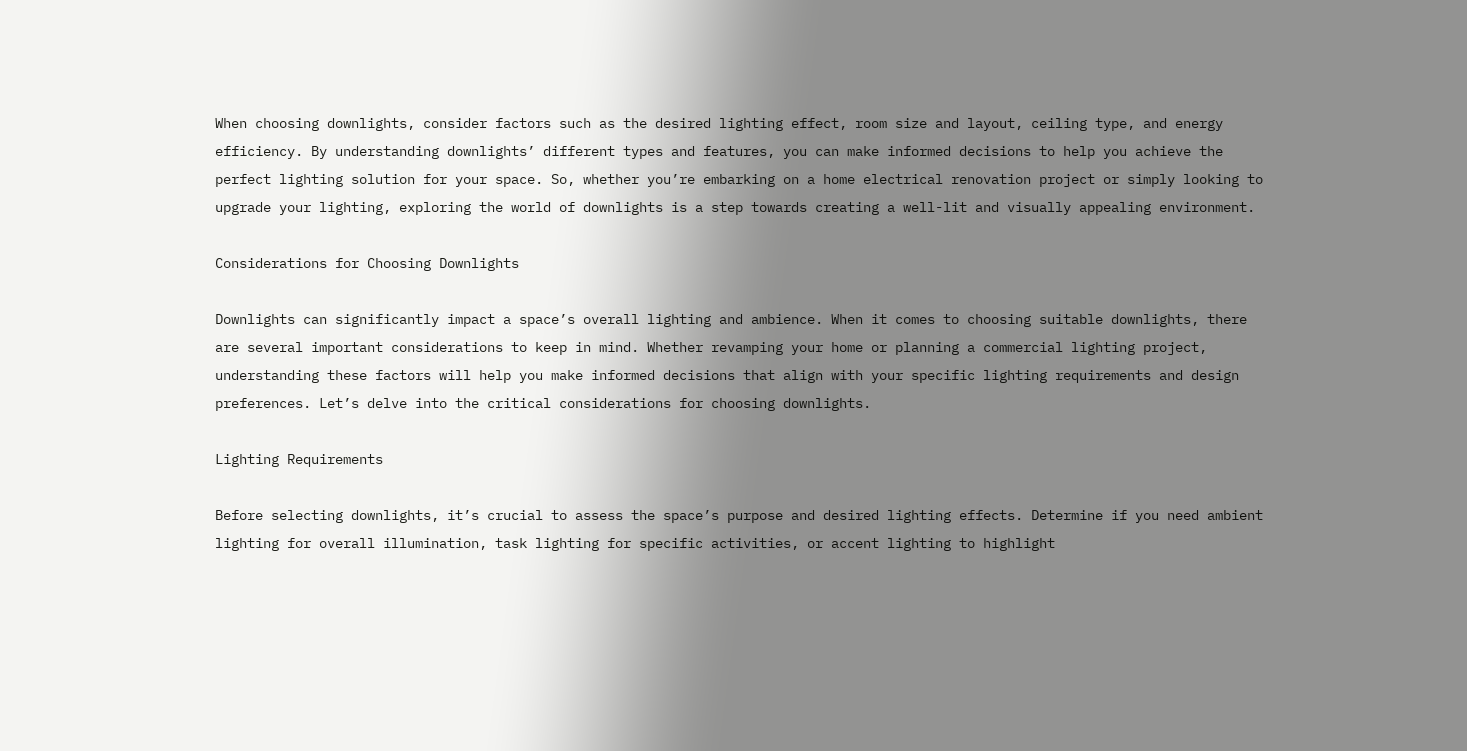When choosing downlights, consider factors such as the desired lighting effect, room size and layout, ceiling type, and energy efficiency. By understanding downlights’ different types and features, you can make informed decisions to help you achieve the perfect lighting solution for your space. So, whether you’re embarking on a home electrical renovation project or simply looking to upgrade your lighting, exploring the world of downlights is a step towards creating a well-lit and visually appealing environment.

Considerations for Choosing Downlights

Downlights can significantly impact a space’s overall lighting and ambience. When it comes to choosing suitable downlights, there are several important considerations to keep in mind. Whether revamping your home or planning a commercial lighting project, understanding these factors will help you make informed decisions that align with your specific lighting requirements and design preferences. Let’s delve into the critical considerations for choosing downlights.

Lighting Requirements

Before selecting downlights, it’s crucial to assess the space’s purpose and desired lighting effects. Determine if you need ambient lighting for overall illumination, task lighting for specific activities, or accent lighting to highlight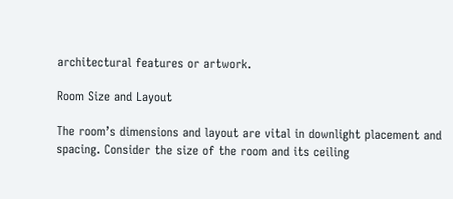architectural features or artwork.

Room Size and Layout

The room’s dimensions and layout are vital in downlight placement and spacing. Consider the size of the room and its ceiling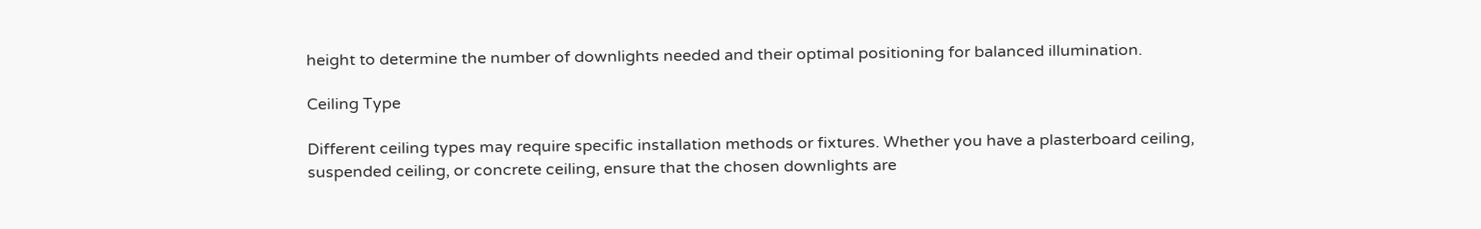height to determine the number of downlights needed and their optimal positioning for balanced illumination.

Ceiling Type

Different ceiling types may require specific installation methods or fixtures. Whether you have a plasterboard ceiling, suspended ceiling, or concrete ceiling, ensure that the chosen downlights are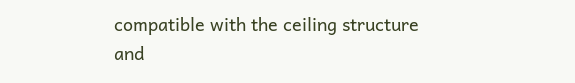compatible with the ceiling structure and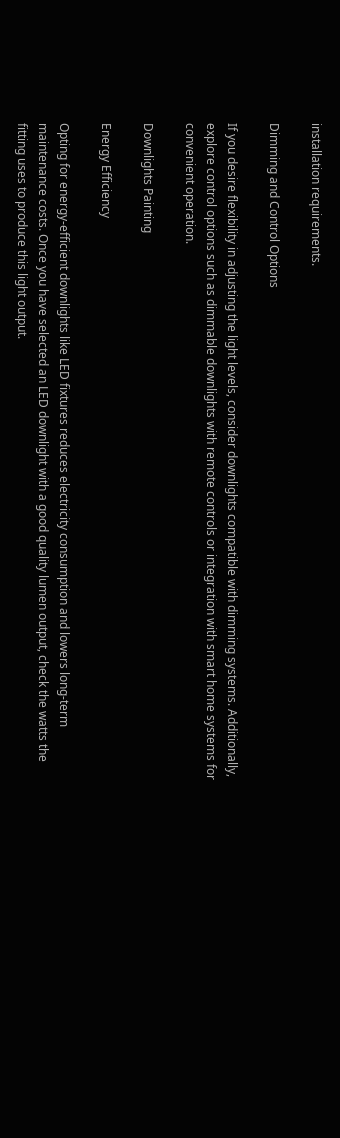installation requirements.

Dimming and Control Options

If you desire flexibility in adjusting the light levels, consider downlights compatible with dimming systems. Additionally, explore control options such as dimmable downlights with remote controls or integration with smart home systems for convenient operation.

Downlights Painting

Energy Efficiency

Opting for energy-efficient downlights like LED fixtures reduces electricity consumption and lowers long-term maintenance costs. Once you have selected an LED downlight with a good quality lumen output, check the watts the fitting uses to produce this light output.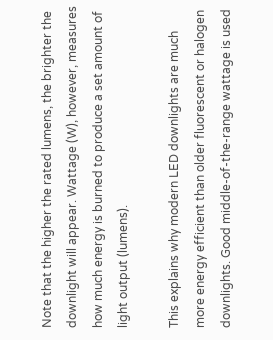Note that the higher the rated lumens, the brighter the downlight will appear. Wattage (W), however, measures how much energy is burned to produce a set amount of light output (lumens).

This explains why modern LED downlights are much more energy efficient than older fluorescent or halogen downlights. Good middle-of-the-range wattage is used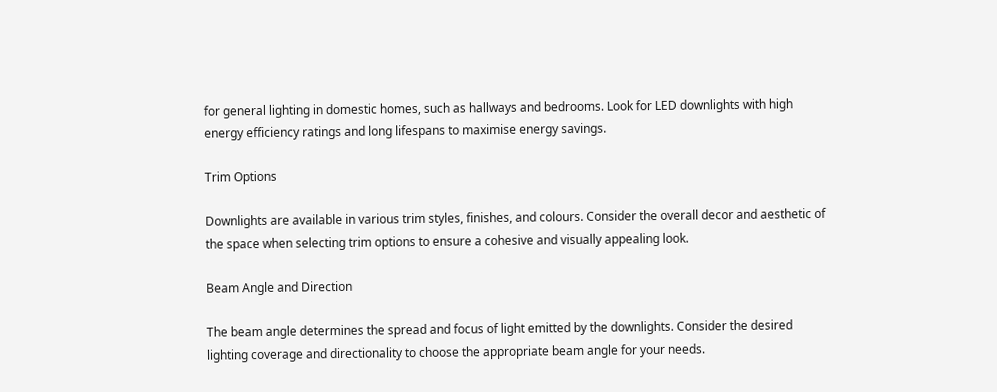for general lighting in domestic homes, such as hallways and bedrooms. Look for LED downlights with high energy efficiency ratings and long lifespans to maximise energy savings.

Trim Options

Downlights are available in various trim styles, finishes, and colours. Consider the overall decor and aesthetic of the space when selecting trim options to ensure a cohesive and visually appealing look.

Beam Angle and Direction

The beam angle determines the spread and focus of light emitted by the downlights. Consider the desired lighting coverage and directionality to choose the appropriate beam angle for your needs.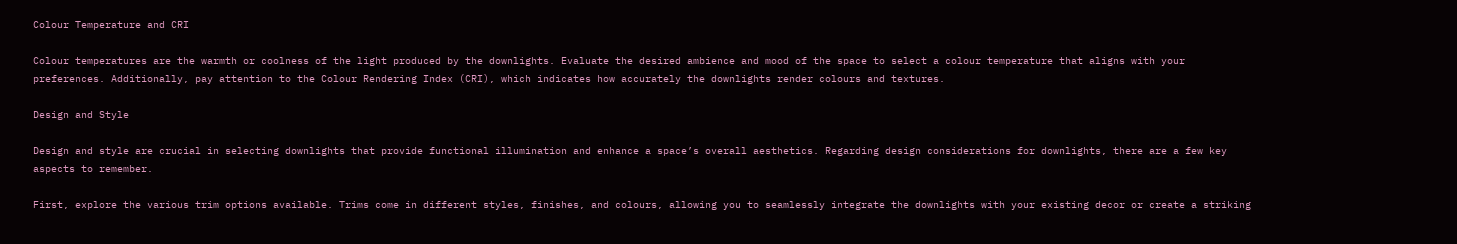Colour Temperature and CRI

Colour temperatures are the warmth or coolness of the light produced by the downlights. Evaluate the desired ambience and mood of the space to select a colour temperature that aligns with your preferences. Additionally, pay attention to the Colour Rendering Index (CRI), which indicates how accurately the downlights render colours and textures.

Design and Style

Design and style are crucial in selecting downlights that provide functional illumination and enhance a space’s overall aesthetics. Regarding design considerations for downlights, there are a few key aspects to remember.

First, explore the various trim options available. Trims come in different styles, finishes, and colours, allowing you to seamlessly integrate the downlights with your existing decor or create a striking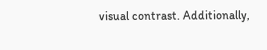visual contrast. Additionally,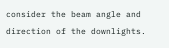consider the beam angle and direction of the downlights.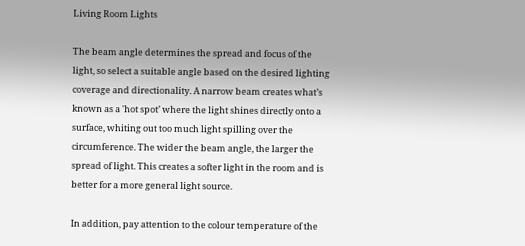Living Room Lights

The beam angle determines the spread and focus of the light, so select a suitable angle based on the desired lighting coverage and directionality. A narrow beam creates what’s known as a 'hot spot’ where the light shines directly onto a surface, whiting out too much light spilling over the circumference. The wider the beam angle, the larger the spread of light. This creates a softer light in the room and is better for a more general light source.

In addition, pay attention to the colour temperature of the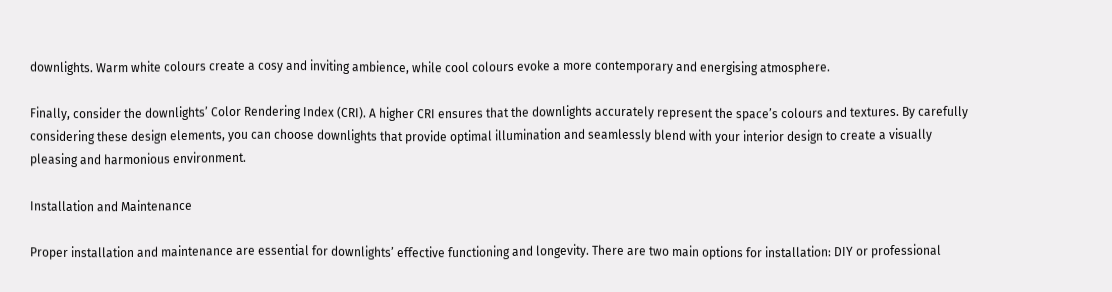downlights. Warm white colours create a cosy and inviting ambience, while cool colours evoke a more contemporary and energising atmosphere.

Finally, consider the downlights’ Color Rendering Index (CRI). A higher CRI ensures that the downlights accurately represent the space’s colours and textures. By carefully considering these design elements, you can choose downlights that provide optimal illumination and seamlessly blend with your interior design to create a visually pleasing and harmonious environment.

Installation and Maintenance

Proper installation and maintenance are essential for downlights’ effective functioning and longevity. There are two main options for installation: DIY or professional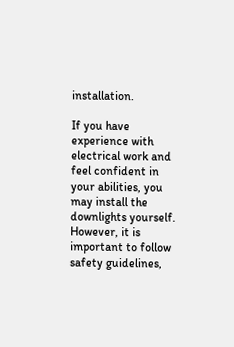installation.

If you have experience with electrical work and feel confident in your abilities, you may install the downlights yourself. However, it is important to follow safety guidelines,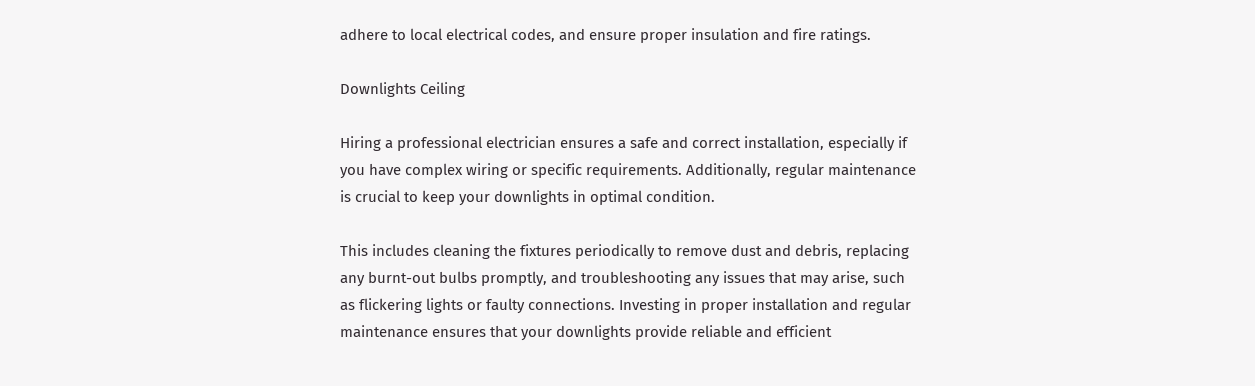adhere to local electrical codes, and ensure proper insulation and fire ratings.

Downlights Ceiling

Hiring a professional electrician ensures a safe and correct installation, especially if you have complex wiring or specific requirements. Additionally, regular maintenance is crucial to keep your downlights in optimal condition.

This includes cleaning the fixtures periodically to remove dust and debris, replacing any burnt-out bulbs promptly, and troubleshooting any issues that may arise, such as flickering lights or faulty connections. Investing in proper installation and regular maintenance ensures that your downlights provide reliable and efficient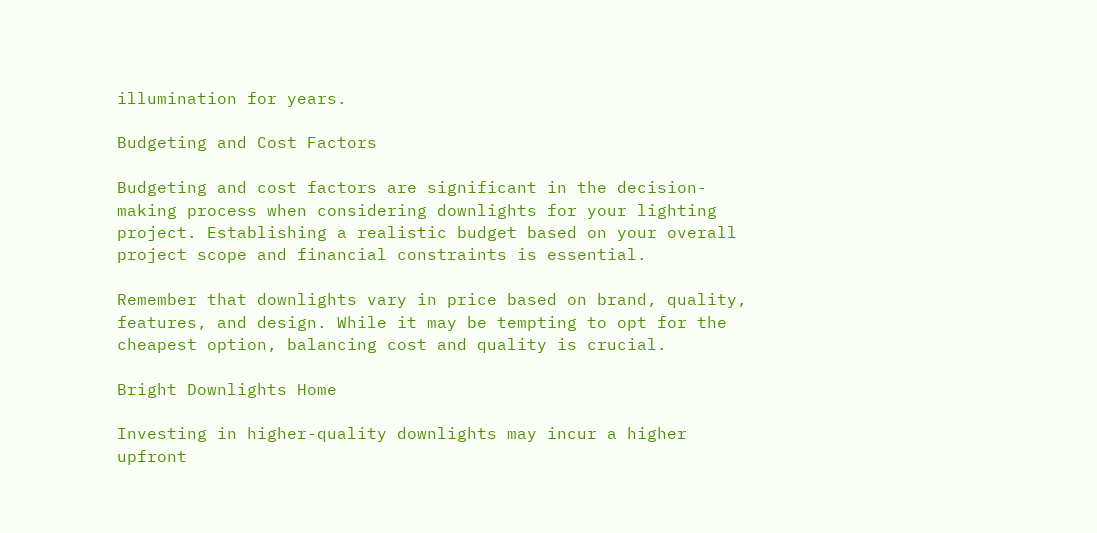illumination for years.

Budgeting and Cost Factors

Budgeting and cost factors are significant in the decision-making process when considering downlights for your lighting project. Establishing a realistic budget based on your overall project scope and financial constraints is essential.

Remember that downlights vary in price based on brand, quality, features, and design. While it may be tempting to opt for the cheapest option, balancing cost and quality is crucial.

Bright Downlights Home

Investing in higher-quality downlights may incur a higher upfront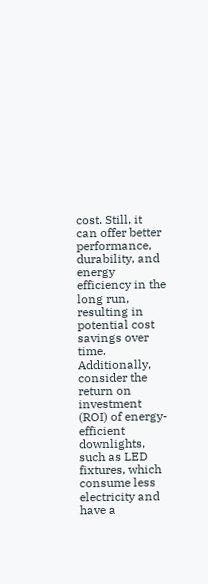cost. Still, it can offer better performance, durability, and energy efficiency in the long run, resulting in potential cost savings over time. Additionally, consider the return on investment (ROI) of energy-efficient downlights, such as LED fixtures, which consume less electricity and have a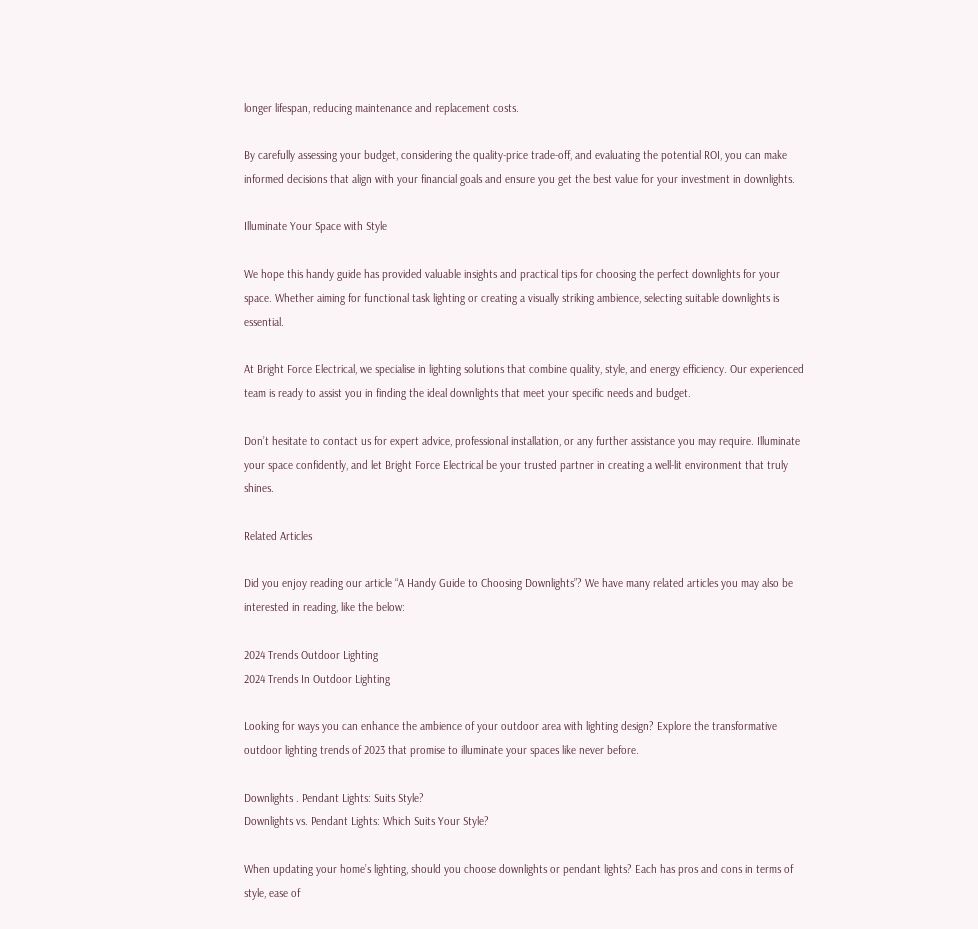longer lifespan, reducing maintenance and replacement costs.

By carefully assessing your budget, considering the quality-price trade-off, and evaluating the potential ROI, you can make informed decisions that align with your financial goals and ensure you get the best value for your investment in downlights.

Illuminate Your Space with Style

We hope this handy guide has provided valuable insights and practical tips for choosing the perfect downlights for your space. Whether aiming for functional task lighting or creating a visually striking ambience, selecting suitable downlights is essential.

At Bright Force Electrical, we specialise in lighting solutions that combine quality, style, and energy efficiency. Our experienced team is ready to assist you in finding the ideal downlights that meet your specific needs and budget.

Don’t hesitate to contact us for expert advice, professional installation, or any further assistance you may require. Illuminate your space confidently, and let Bright Force Electrical be your trusted partner in creating a well-lit environment that truly shines.

Related Articles

Did you enjoy reading our article “A Handy Guide to Choosing Downlights”? We have many related articles you may also be interested in reading, like the below:

2024 Trends Outdoor Lighting
2024 Trends In Outdoor Lighting

Looking for ways you can enhance the ambience of your outdoor area with lighting design? Explore the transformative outdoor lighting trends of 2023 that promise to illuminate your spaces like never before.

Downlights . Pendant Lights: Suits Style?
Downlights vs. Pendant Lights: Which Suits Your Style?

When updating your home’s lighting, should you choose downlights or pendant lights? Each has pros and cons in terms of style, ease of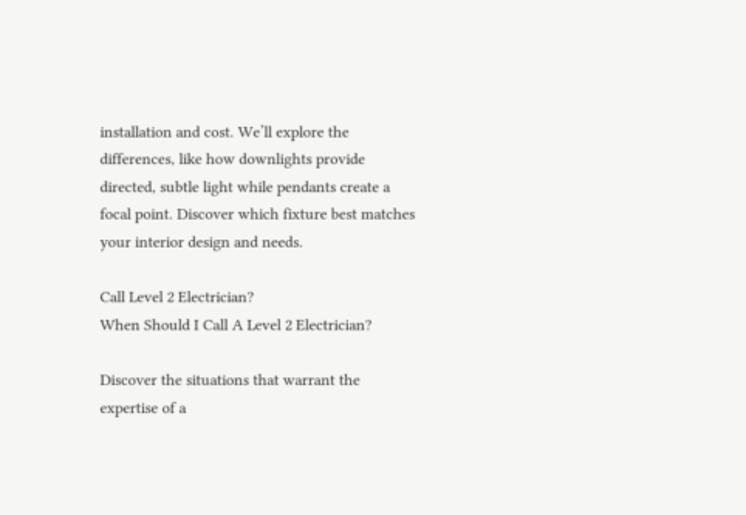installation and cost. We’ll explore the differences, like how downlights provide directed, subtle light while pendants create a focal point. Discover which fixture best matches your interior design and needs.

Call Level 2 Electrician?
When Should I Call A Level 2 Electrician?

Discover the situations that warrant the expertise of a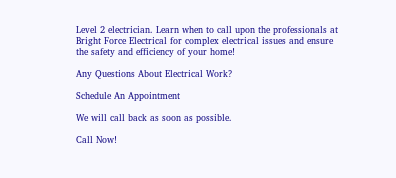Level 2 electrician. Learn when to call upon the professionals at Bright Force Electrical for complex electrical issues and ensure the safety and efficiency of your home!

Any Questions About Electrical Work?

Schedule An Appointment

We will call back as soon as possible.

Call Now!